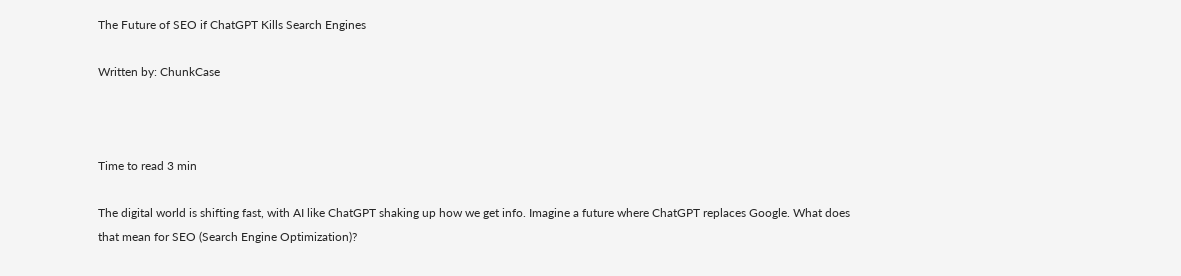The Future of SEO if ChatGPT Kills Search Engines

Written by: ChunkCase



Time to read 3 min

The digital world is shifting fast, with AI like ChatGPT shaking up how we get info. Imagine a future where ChatGPT replaces Google. What does that mean for SEO (Search Engine Optimization)?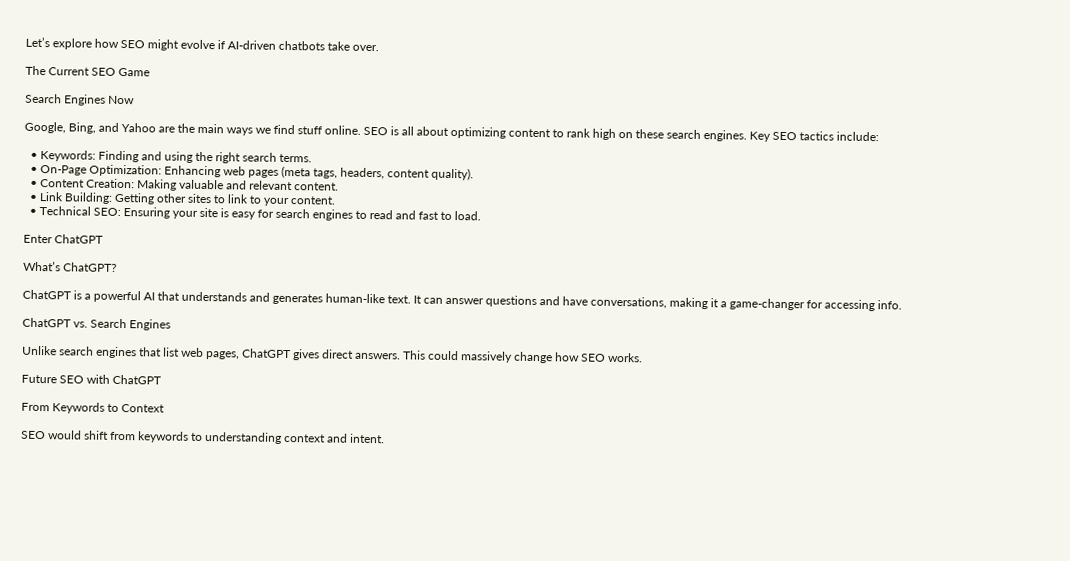Let’s explore how SEO might evolve if AI-driven chatbots take over.

The Current SEO Game

Search Engines Now

Google, Bing, and Yahoo are the main ways we find stuff online. SEO is all about optimizing content to rank high on these search engines. Key SEO tactics include:

  • Keywords: Finding and using the right search terms.
  • On-Page Optimization: Enhancing web pages (meta tags, headers, content quality).
  • Content Creation: Making valuable and relevant content.
  • Link Building: Getting other sites to link to your content.
  • Technical SEO: Ensuring your site is easy for search engines to read and fast to load.

Enter ChatGPT

What’s ChatGPT?

ChatGPT is a powerful AI that understands and generates human-like text. It can answer questions and have conversations, making it a game-changer for accessing info.

ChatGPT vs. Search Engines

Unlike search engines that list web pages, ChatGPT gives direct answers. This could massively change how SEO works.

Future SEO with ChatGPT

From Keywords to Context

SEO would shift from keywords to understanding context and intent.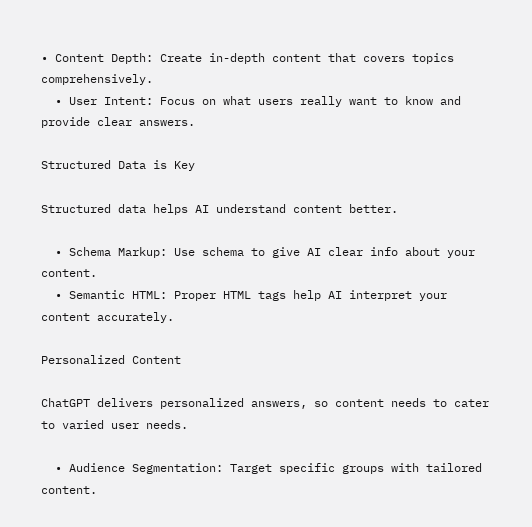• Content Depth: Create in-depth content that covers topics comprehensively.
  • User Intent: Focus on what users really want to know and provide clear answers.

Structured Data is Key

Structured data helps AI understand content better.

  • Schema Markup: Use schema to give AI clear info about your content.
  • Semantic HTML: Proper HTML tags help AI interpret your content accurately.

Personalized Content

ChatGPT delivers personalized answers, so content needs to cater to varied user needs.

  • Audience Segmentation: Target specific groups with tailored content.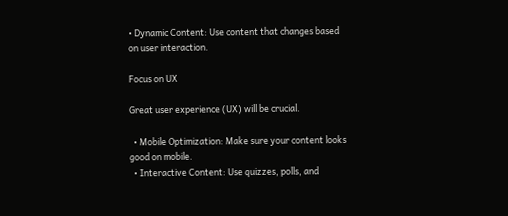• Dynamic Content: Use content that changes based on user interaction.

Focus on UX

Great user experience (UX) will be crucial.

  • Mobile Optimization: Make sure your content looks good on mobile.
  • Interactive Content: Use quizzes, polls, and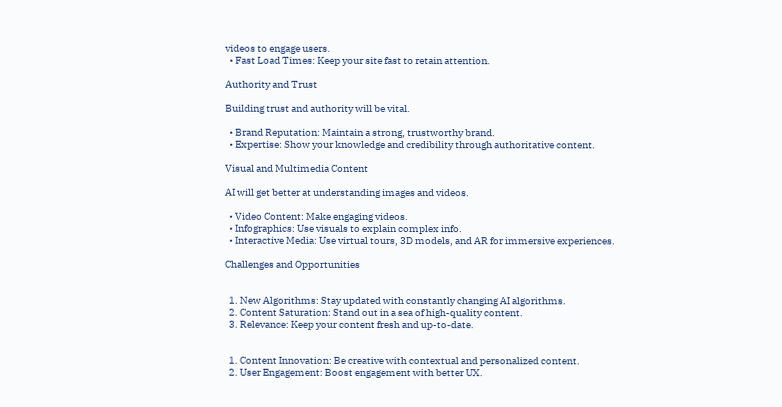videos to engage users.
  • Fast Load Times: Keep your site fast to retain attention.

Authority and Trust

Building trust and authority will be vital.

  • Brand Reputation: Maintain a strong, trustworthy brand.
  • Expertise: Show your knowledge and credibility through authoritative content.

Visual and Multimedia Content

AI will get better at understanding images and videos.

  • Video Content: Make engaging videos.
  • Infographics: Use visuals to explain complex info.
  • Interactive Media: Use virtual tours, 3D models, and AR for immersive experiences.

Challenges and Opportunities


  1. New Algorithms: Stay updated with constantly changing AI algorithms.
  2. Content Saturation: Stand out in a sea of high-quality content.
  3. Relevance: Keep your content fresh and up-to-date.


  1. Content Innovation: Be creative with contextual and personalized content.
  2. User Engagement: Boost engagement with better UX.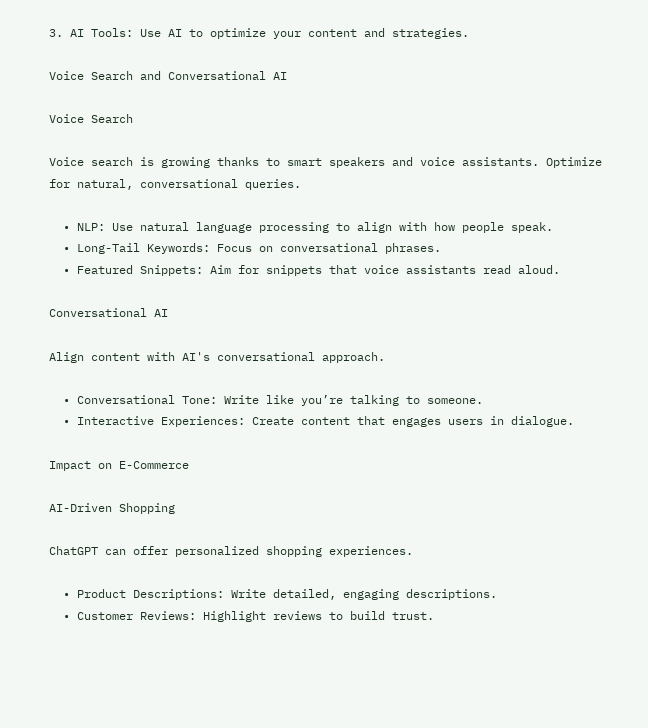3. AI Tools: Use AI to optimize your content and strategies.

Voice Search and Conversational AI

Voice Search

Voice search is growing thanks to smart speakers and voice assistants. Optimize for natural, conversational queries.

  • NLP: Use natural language processing to align with how people speak.
  • Long-Tail Keywords: Focus on conversational phrases.
  • Featured Snippets: Aim for snippets that voice assistants read aloud.

Conversational AI

Align content with AI's conversational approach.

  • Conversational Tone: Write like you’re talking to someone.
  • Interactive Experiences: Create content that engages users in dialogue.

Impact on E-Commerce

AI-Driven Shopping

ChatGPT can offer personalized shopping experiences.

  • Product Descriptions: Write detailed, engaging descriptions.
  • Customer Reviews: Highlight reviews to build trust.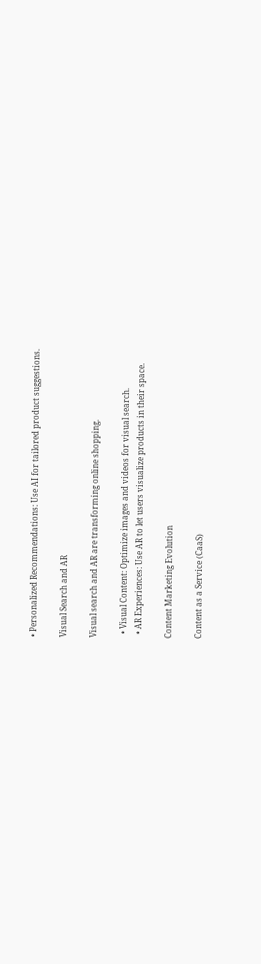• Personalized Recommendations: Use AI for tailored product suggestions.

Visual Search and AR

Visual search and AR are transforming online shopping.

  • Visual Content: Optimize images and videos for visual search.
  • AR Experiences: Use AR to let users visualize products in their space.

Content Marketing Evolution

Content as a Service (CaaS)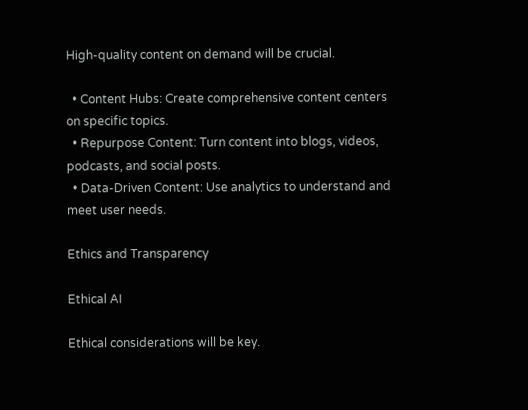High-quality content on demand will be crucial.

  • Content Hubs: Create comprehensive content centers on specific topics.
  • Repurpose Content: Turn content into blogs, videos, podcasts, and social posts.
  • Data-Driven Content: Use analytics to understand and meet user needs.

Ethics and Transparency

Ethical AI

Ethical considerations will be key.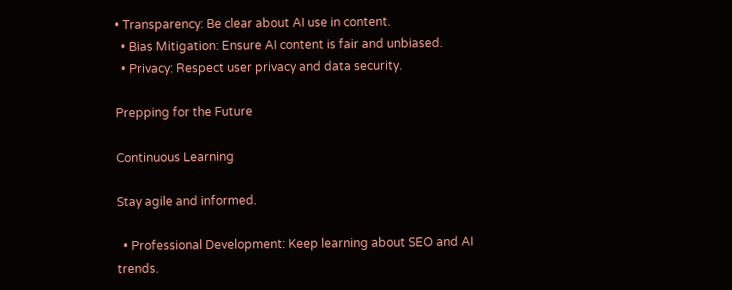• Transparency: Be clear about AI use in content.
  • Bias Mitigation: Ensure AI content is fair and unbiased.
  • Privacy: Respect user privacy and data security.

Prepping for the Future

Continuous Learning

Stay agile and informed.

  • Professional Development: Keep learning about SEO and AI trends.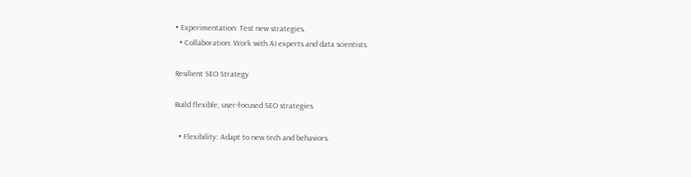• Experimentation: Test new strategies.
  • Collaboration: Work with AI experts and data scientists.

Resilient SEO Strategy

Build flexible, user-focused SEO strategies.

  • Flexibility: Adapt to new tech and behaviors.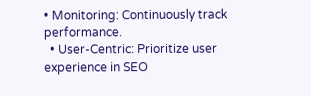• Monitoring: Continuously track performance.
  • User-Centric: Prioritize user experience in SEO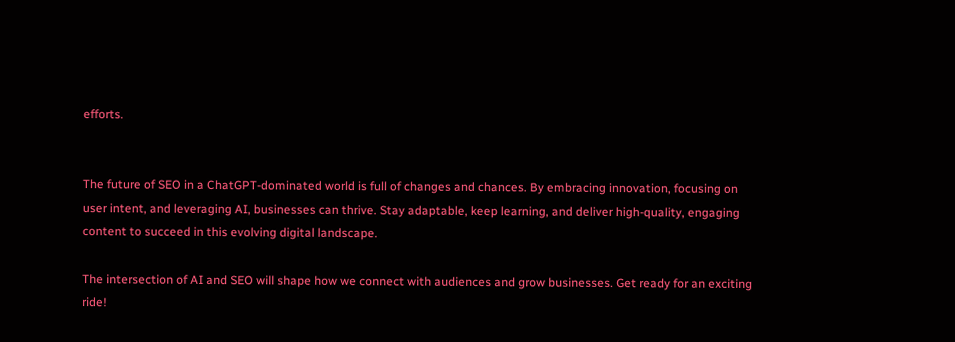efforts.


The future of SEO in a ChatGPT-dominated world is full of changes and chances. By embracing innovation, focusing on user intent, and leveraging AI, businesses can thrive. Stay adaptable, keep learning, and deliver high-quality, engaging content to succeed in this evolving digital landscape.

The intersection of AI and SEO will shape how we connect with audiences and grow businesses. Get ready for an exciting ride!